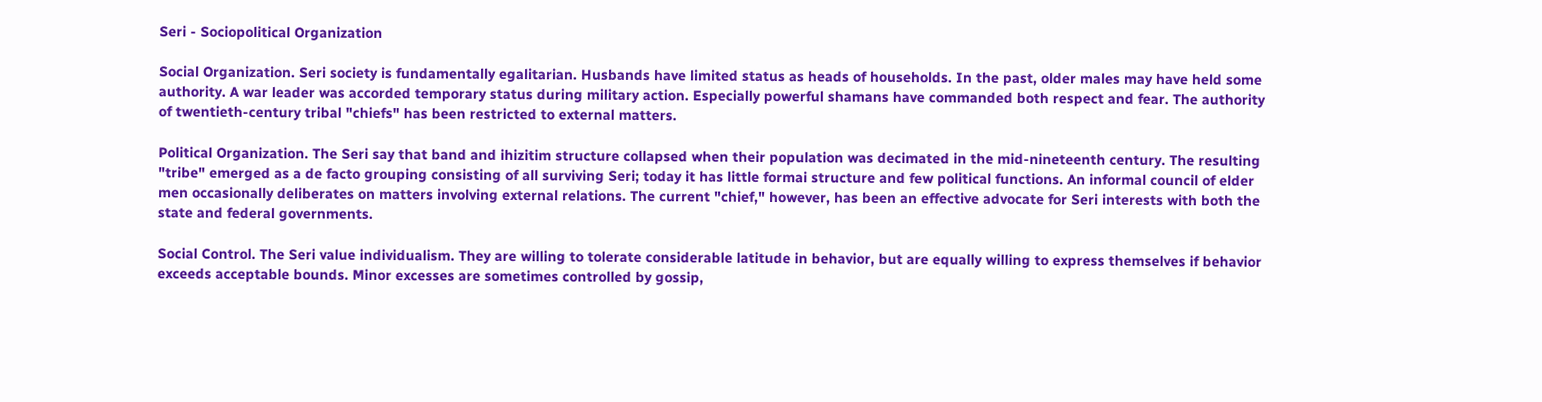Seri - Sociopolitical Organization

Social Organization. Seri society is fundamentally egalitarian. Husbands have limited status as heads of households. In the past, older males may have held some authority. A war leader was accorded temporary status during military action. Especially powerful shamans have commanded both respect and fear. The authority of twentieth-century tribal "chiefs" has been restricted to external matters.

Political Organization. The Seri say that band and ihizitim structure collapsed when their population was decimated in the mid-nineteenth century. The resulting "tribe" emerged as a de facto grouping consisting of all surviving Seri; today it has little formai structure and few political functions. An informal council of elder men occasionally deliberates on matters involving external relations. The current "chief," however, has been an effective advocate for Seri interests with both the state and federal governments.

Social Control. The Seri value individualism. They are willing to tolerate considerable latitude in behavior, but are equally willing to express themselves if behavior exceeds acceptable bounds. Minor excesses are sometimes controlled by gossip,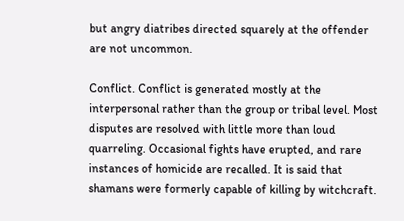but angry diatribes directed squarely at the offender are not uncommon.

Conflict. Conflict is generated mostly at the interpersonal rather than the group or tribal level. Most disputes are resolved with little more than loud quarreling. Occasional fights have erupted, and rare instances of homicide are recalled. It is said that shamans were formerly capable of killing by witchcraft.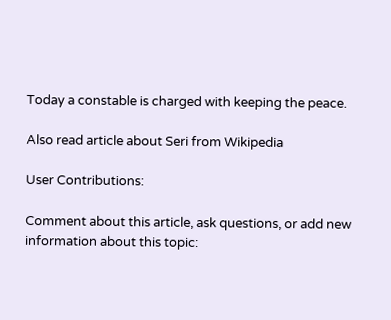Today a constable is charged with keeping the peace.

Also read article about Seri from Wikipedia

User Contributions:

Comment about this article, ask questions, or add new information about this topic: